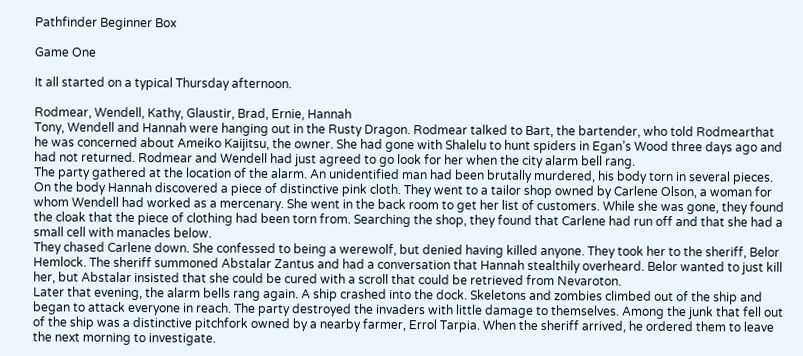Pathfinder Beginner Box

Game One

It all started on a typical Thursday afternoon.

Rodmear, Wendell, Kathy, Glaustir, Brad, Ernie, Hannah
Tony, Wendell and Hannah were hanging out in the Rusty Dragon. Rodmear talked to Bart, the bartender, who told Rodmearthat he was concerned about Ameiko Kaijitsu, the owner. She had gone with Shalelu to hunt spiders in Egan’s Wood three days ago and had not returned. Rodmear and Wendell had just agreed to go look for her when the city alarm bell rang.
The party gathered at the location of the alarm. An unidentified man had been brutally murdered, his body torn in several pieces. On the body Hannah discovered a piece of distinctive pink cloth. They went to a tailor shop owned by Carlene Olson, a woman for whom Wendell had worked as a mercenary. She went in the back room to get her list of customers. While she was gone, they found the cloak that the piece of clothing had been torn from. Searching the shop, they found that Carlene had run off and that she had a small cell with manacles below.
They chased Carlene down. She confessed to being a werewolf, but denied having killed anyone. They took her to the sheriff, Belor Hemlock. The sheriff summoned Abstalar Zantus and had a conversation that Hannah stealthily overheard. Belor wanted to just kill her, but Abstalar insisted that she could be cured with a scroll that could be retrieved from Nevaroton.
Later that evening, the alarm bells rang again. A ship crashed into the dock. Skeletons and zombies climbed out of the ship and began to attack everyone in reach. The party destroyed the invaders with little damage to themselves. Among the junk that fell out of the ship was a distinctive pitchfork owned by a nearby farmer, Errol Tarpia. When the sheriff arrived, he ordered them to leave the next morning to investigate.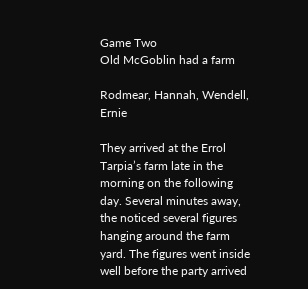Game Two
Old McGoblin had a farm

Rodmear, Hannah, Wendell, Ernie

They arrived at the Errol Tarpia’s farm late in the morning on the following day. Several minutes away, the noticed several figures hanging around the farm yard. The figures went inside well before the party arrived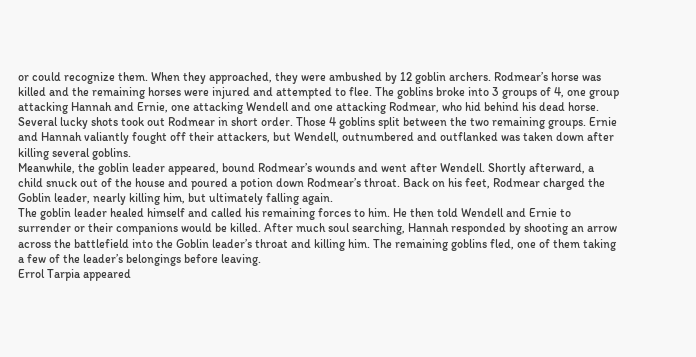or could recognize them. When they approached, they were ambushed by 12 goblin archers. Rodmear’s horse was killed and the remaining horses were injured and attempted to flee. The goblins broke into 3 groups of 4, one group attacking Hannah and Ernie, one attacking Wendell and one attacking Rodmear, who hid behind his dead horse.
Several lucky shots took out Rodmear in short order. Those 4 goblins split between the two remaining groups. Ernie and Hannah valiantly fought off their attackers, but Wendell, outnumbered and outflanked was taken down after killing several goblins.
Meanwhile, the goblin leader appeared, bound Rodmear’s wounds and went after Wendell. Shortly afterward, a child snuck out of the house and poured a potion down Rodmear’s throat. Back on his feet, Rodmear charged the Goblin leader, nearly killing him, but ultimately falling again.
The goblin leader healed himself and called his remaining forces to him. He then told Wendell and Ernie to surrender or their companions would be killed. After much soul searching, Hannah responded by shooting an arrow across the battlefield into the Goblin leader’s throat and killing him. The remaining goblins fled, one of them taking a few of the leader’s belongings before leaving.
Errol Tarpia appeared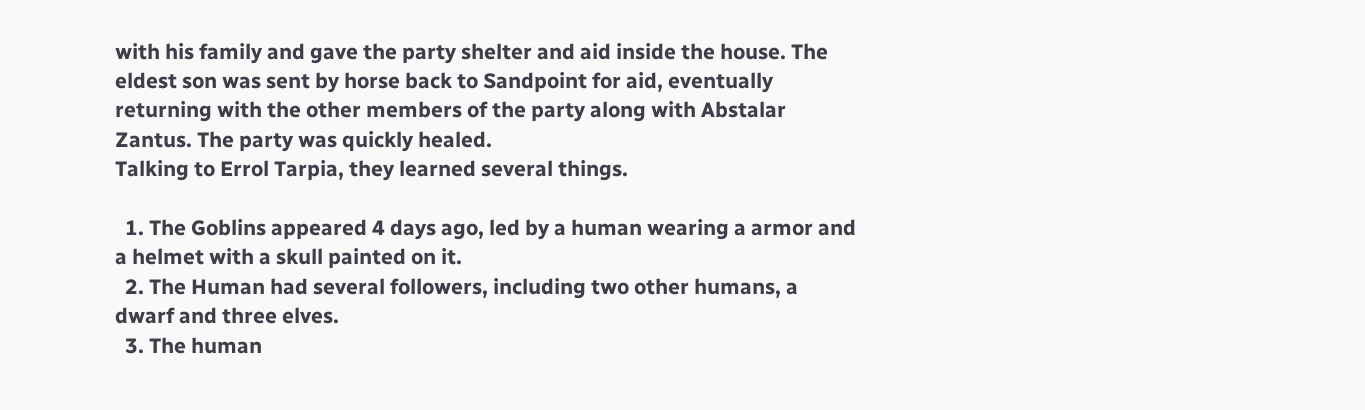with his family and gave the party shelter and aid inside the house. The eldest son was sent by horse back to Sandpoint for aid, eventually returning with the other members of the party along with Abstalar Zantus. The party was quickly healed.
Talking to Errol Tarpia, they learned several things.

  1. The Goblins appeared 4 days ago, led by a human wearing a armor and a helmet with a skull painted on it.
  2. The Human had several followers, including two other humans, a dwarf and three elves.
  3. The human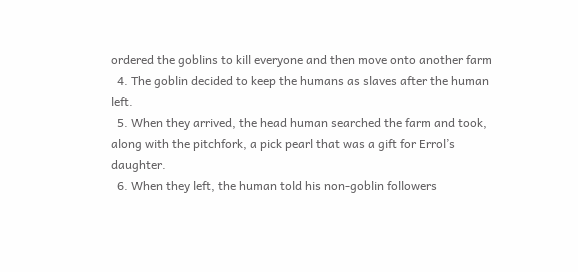ordered the goblins to kill everyone and then move onto another farm
  4. The goblin decided to keep the humans as slaves after the human left.
  5. When they arrived, the head human searched the farm and took, along with the pitchfork, a pick pearl that was a gift for Errol’s daughter.
  6. When they left, the human told his non-goblin followers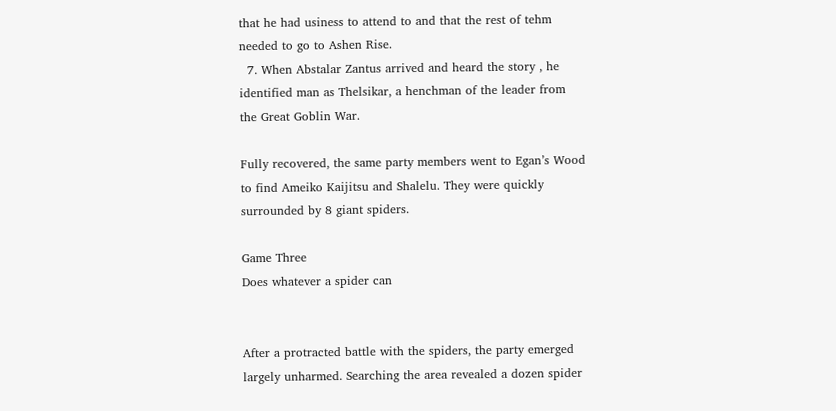that he had usiness to attend to and that the rest of tehm needed to go to Ashen Rise.
  7. When Abstalar Zantus arrived and heard the story , he identified man as Thelsikar, a henchman of the leader from the Great Goblin War.

Fully recovered, the same party members went to Egan’s Wood to find Ameiko Kaijitsu and Shalelu. They were quickly surrounded by 8 giant spiders.

Game Three
Does whatever a spider can


After a protracted battle with the spiders, the party emerged largely unharmed. Searching the area revealed a dozen spider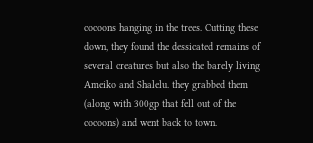cocoons hanging in the trees. Cutting these down, they found the dessicated remains of several creatures but also the barely living Ameiko and Shalelu. they grabbed them (along with 300gp that fell out of the cocoons) and went back to town.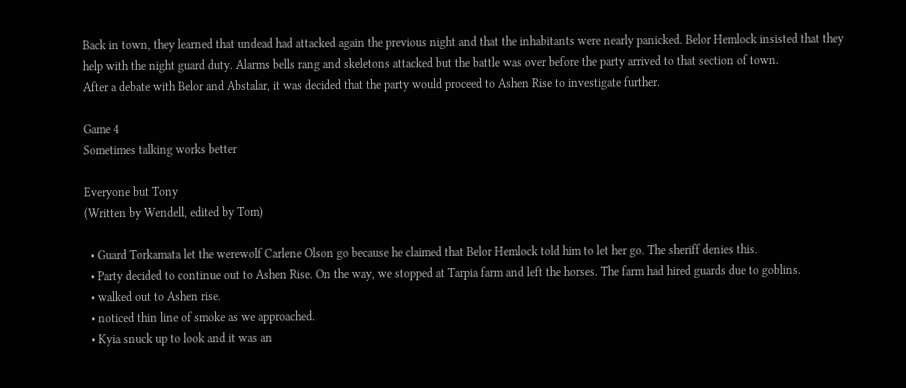Back in town, they learned that undead had attacked again the previous night and that the inhabitants were nearly panicked. Belor Hemlock insisted that they help with the night guard duty. Alarms bells rang and skeletons attacked but the battle was over before the party arrived to that section of town.
After a debate with Belor and Abstalar, it was decided that the party would proceed to Ashen Rise to investigate further.

Game 4
Sometimes talking works better

Everyone but Tony
(Written by Wendell, edited by Tom)

  • Guard Torkamata let the werewolf Carlene Olson go because he claimed that Belor Hemlock told him to let her go. The sheriff denies this.
  • Party decided to continue out to Ashen Rise. On the way, we stopped at Tarpia farm and left the horses. The farm had hired guards due to goblins.
  • walked out to Ashen rise.
  • noticed thin line of smoke as we approached.
  • Kyia snuck up to look and it was an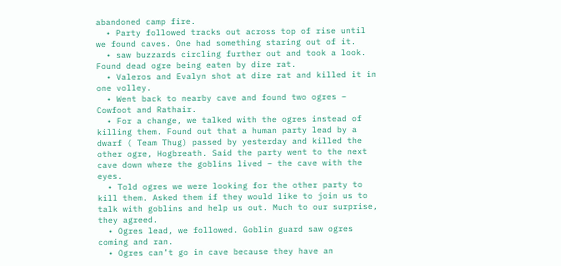abandoned camp fire.
  • Party followed tracks out across top of rise until we found caves. One had something staring out of it.
  • saw buzzards circling further out and took a look. Found dead ogre being eaten by dire rat.
  • Valeros and Evalyn shot at dire rat and killed it in one volley.
  • Went back to nearby cave and found two ogres – Cowfoot and Rathair.
  • For a change, we talked with the ogres instead of killing them. Found out that a human party lead by a dwarf ( Team Thug) passed by yesterday and killed the other ogre, Hogbreath. Said the party went to the next cave down where the goblins lived – the cave with the eyes.
  • Told ogres we were looking for the other party to kill them. Asked them if they would like to join us to talk with goblins and help us out. Much to our surprise, they agreed.
  • Ogres lead, we followed. Goblin guard saw ogres coming and ran.
  • Ogres can’t go in cave because they have an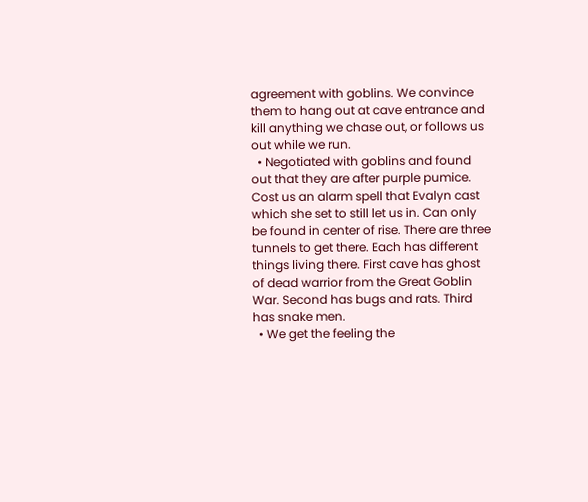agreement with goblins. We convince them to hang out at cave entrance and kill anything we chase out, or follows us out while we run.
  • Negotiated with goblins and found out that they are after purple pumice. Cost us an alarm spell that Evalyn cast which she set to still let us in. Can only be found in center of rise. There are three tunnels to get there. Each has different things living there. First cave has ghost of dead warrior from the Great Goblin War. Second has bugs and rats. Third has snake men.
  • We get the feeling the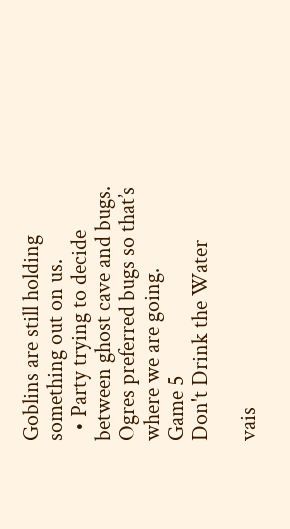Goblins are still holding something out on us.
  • Party trying to decide between ghost cave and bugs. Ogres preferred bugs so that’s where we are going.
Game 5
Don't Drink the Water

vais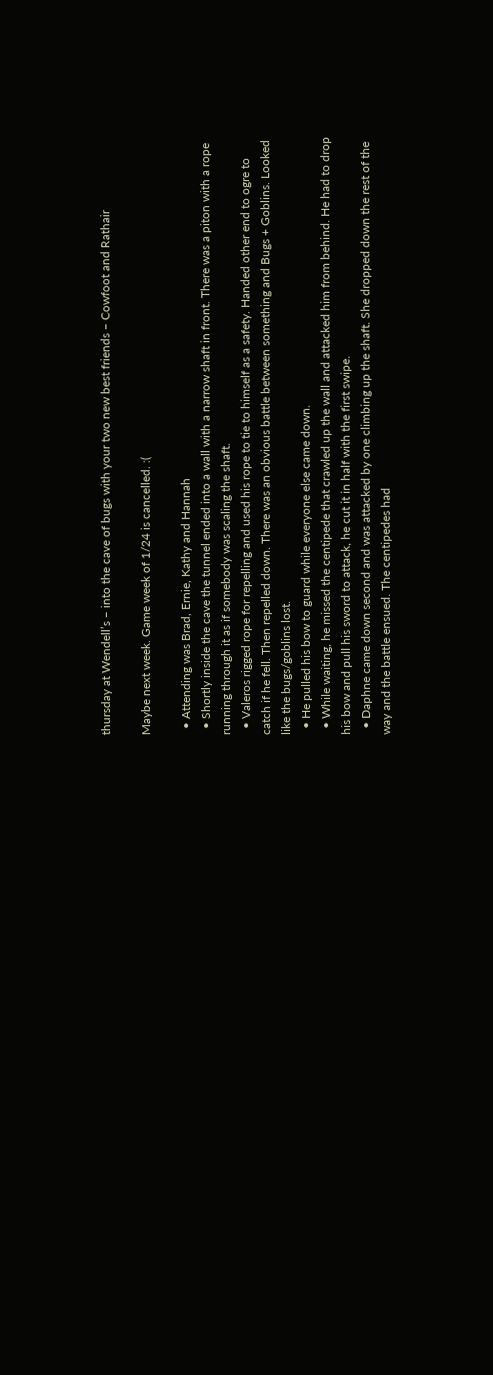thursday at Wendell’s – into the cave of bugs with your two new best friends – Cowfoot and Rathair

Maybe next week. Game week of 1/24 is cancelled. :(

  • Attending was Brad, Ernie, Kathy and Hannah
  • Shortly inside the cave the tunnel ended into a wall with a narrow shaft in front. There was a piton with a rope running through it as if somebody was scaling the shaft.
  • Valeros rigged rope for repelling and used his rope to tie to himself as a safety. Handed other end to ogre to catch if he fell. Then repelled down. There was an obvious battle between something and Bugs + Goblins. Looked like the bugs/goblins lost.
  • He pulled his bow to guard while everyone else came down.
  • While waiting, he missed the centipede that crawled up the wall and attacked him from behind. He had to drop his bow and pull his sword to attack, he cut it in half with the first swipe.
  • Daphne came down second and was attacked by one climbing up the shaft. She dropped down the rest of the way and the battle ensued. The centipedes had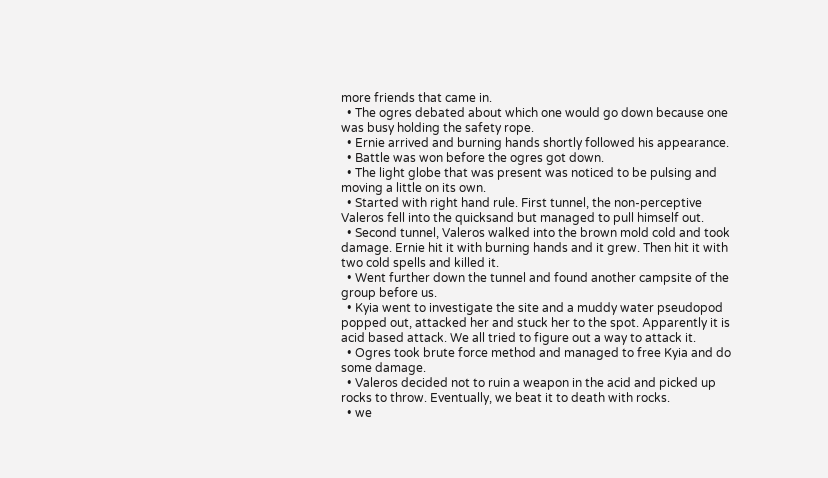more friends that came in.
  • The ogres debated about which one would go down because one was busy holding the safety rope.
  • Ernie arrived and burning hands shortly followed his appearance.
  • Battle was won before the ogres got down.
  • The light globe that was present was noticed to be pulsing and moving a little on its own.
  • Started with right hand rule. First tunnel, the non-perceptive Valeros fell into the quicksand but managed to pull himself out.
  • Second tunnel, Valeros walked into the brown mold cold and took damage. Ernie hit it with burning hands and it grew. Then hit it with two cold spells and killed it.
  • Went further down the tunnel and found another campsite of the group before us.
  • Kyia went to investigate the site and a muddy water pseudopod popped out, attacked her and stuck her to the spot. Apparently it is acid based attack. We all tried to figure out a way to attack it.
  • Ogres took brute force method and managed to free Kyia and do some damage.
  • Valeros decided not to ruin a weapon in the acid and picked up rocks to throw. Eventually, we beat it to death with rocks.
  • we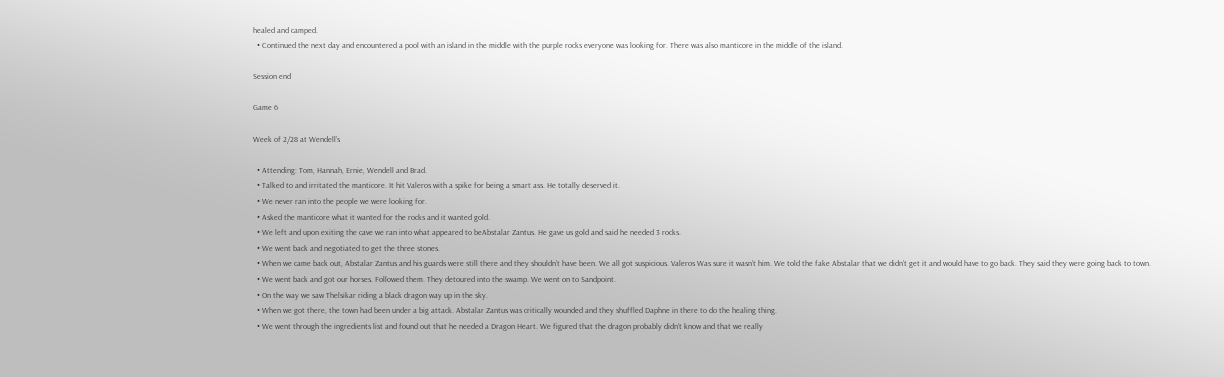healed and camped.
  • Continued the next day and encountered a pool with an island in the middle with the purple rocks everyone was looking for. There was also manticore in the middle of the island.

Session end

Game 6

Week of 2/28 at Wendell’s

  • Attending: Tom, Hannah, Ernie, Wendell and Brad.
  • Talked to and irritated the manticore. It hit Valeros with a spike for being a smart ass. He totally deserved it.
  • We never ran into the people we were looking for.
  • Asked the manticore what it wanted for the rocks and it wanted gold.
  • We left and upon exiting the cave we ran into what appeared to beAbstalar Zantus. He gave us gold and said he needed 3 rocks.
  • We went back and negotiated to get the three stones.
  • When we came back out, Abstalar Zantus and his guards were still there and they shouldn’t have been. We all got suspicious. Valeros Was sure it wasn’t him. We told the fake Abstalar that we didn’t get it and would have to go back. They said they were going back to town.
  • We went back and got our horses. Followed them. They detoured into the swamp. We went on to Sandpoint.
  • On the way we saw Thelsikar riding a black dragon way up in the sky.
  • When we got there, the town had been under a big attack. Abstalar Zantus was critically wounded and they shuffled Daphne in there to do the healing thing.
  • We went through the ingredients list and found out that he needed a Dragon Heart. We figured that the dragon probably didn’t know and that we really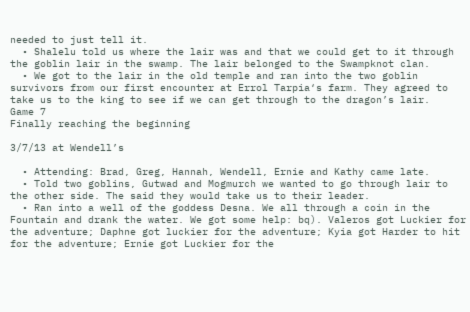needed to just tell it.
  • Shalelu told us where the lair was and that we could get to it through the goblin lair in the swamp. The lair belonged to the Swampknot clan.
  • We got to the lair in the old temple and ran into the two goblin survivors from our first encounter at Errol Tarpia‘s farm. They agreed to take us to the king to see if we can get through to the dragon’s lair.
Game 7
Finally reaching the beginning

3/7/13 at Wendell’s

  • Attending: Brad, Greg, Hannah, Wendell, Ernie and Kathy came late.
  • Told two goblins, Gutwad and Mogmurch we wanted to go through lair to the other side. The said they would take us to their leader.
  • Ran into a well of the goddess Desna. We all through a coin in the Fountain and drank the water. We got some help: bq). Valeros got Luckier for the adventure; Daphne got luckier for the adventure; Kyia got Harder to hit for the adventure; Ernie got Luckier for the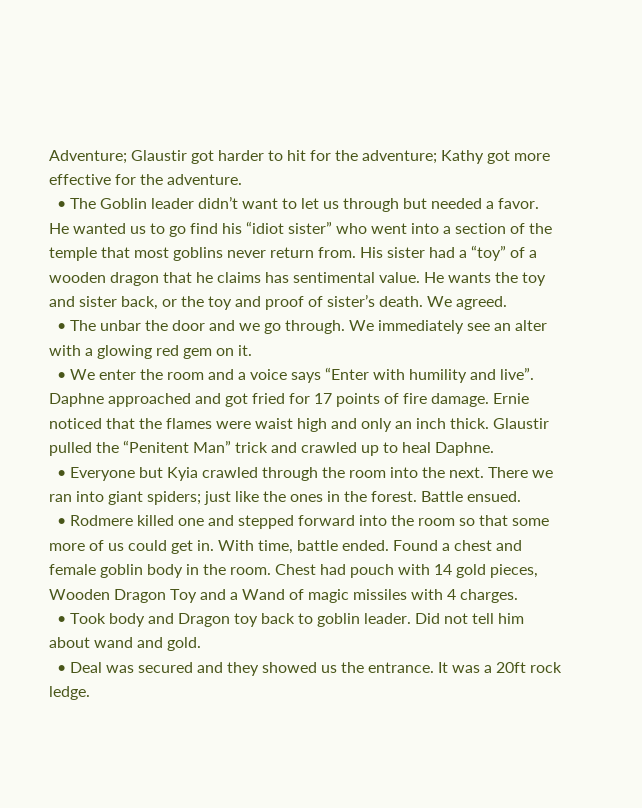Adventure; Glaustir got harder to hit for the adventure; Kathy got more effective for the adventure.
  • The Goblin leader didn’t want to let us through but needed a favor. He wanted us to go find his “idiot sister” who went into a section of the temple that most goblins never return from. His sister had a “toy” of a wooden dragon that he claims has sentimental value. He wants the toy and sister back, or the toy and proof of sister’s death. We agreed.
  • The unbar the door and we go through. We immediately see an alter with a glowing red gem on it.
  • We enter the room and a voice says “Enter with humility and live”. Daphne approached and got fried for 17 points of fire damage. Ernie noticed that the flames were waist high and only an inch thick. Glaustir pulled the “Penitent Man” trick and crawled up to heal Daphne.
  • Everyone but Kyia crawled through the room into the next. There we ran into giant spiders; just like the ones in the forest. Battle ensued.
  • Rodmere killed one and stepped forward into the room so that some more of us could get in. With time, battle ended. Found a chest and female goblin body in the room. Chest had pouch with 14 gold pieces, Wooden Dragon Toy and a Wand of magic missiles with 4 charges.
  • Took body and Dragon toy back to goblin leader. Did not tell him about wand and gold.
  • Deal was secured and they showed us the entrance. It was a 20ft rock ledge.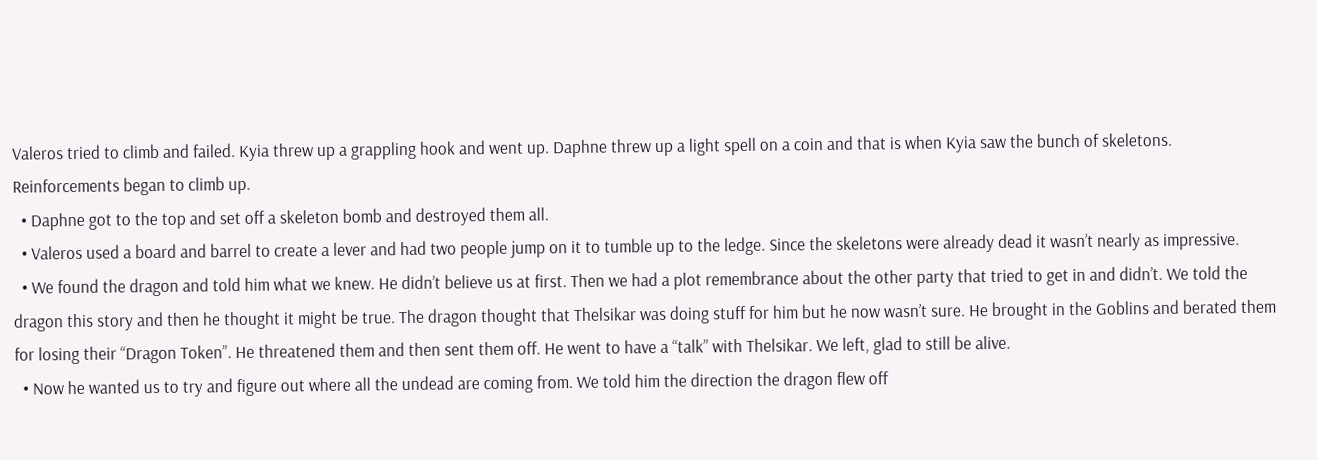Valeros tried to climb and failed. Kyia threw up a grappling hook and went up. Daphne threw up a light spell on a coin and that is when Kyia saw the bunch of skeletons. Reinforcements began to climb up.
  • Daphne got to the top and set off a skeleton bomb and destroyed them all.
  • Valeros used a board and barrel to create a lever and had two people jump on it to tumble up to the ledge. Since the skeletons were already dead it wasn’t nearly as impressive.
  • We found the dragon and told him what we knew. He didn’t believe us at first. Then we had a plot remembrance about the other party that tried to get in and didn’t. We told the dragon this story and then he thought it might be true. The dragon thought that Thelsikar was doing stuff for him but he now wasn’t sure. He brought in the Goblins and berated them for losing their “Dragon Token”. He threatened them and then sent them off. He went to have a “talk” with Thelsikar. We left, glad to still be alive.
  • Now he wanted us to try and figure out where all the undead are coming from. We told him the direction the dragon flew off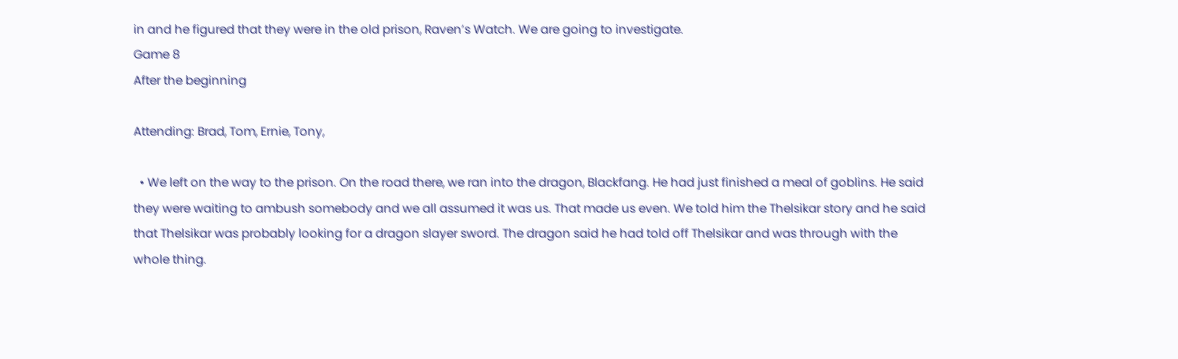in and he figured that they were in the old prison, Raven’s Watch. We are going to investigate.
Game 8
After the beginning

Attending: Brad, Tom, Ernie, Tony,

  • We left on the way to the prison. On the road there, we ran into the dragon, Blackfang. He had just finished a meal of goblins. He said they were waiting to ambush somebody and we all assumed it was us. That made us even. We told him the Thelsikar story and he said that Thelsikar was probably looking for a dragon slayer sword. The dragon said he had told off Thelsikar and was through with the whole thing.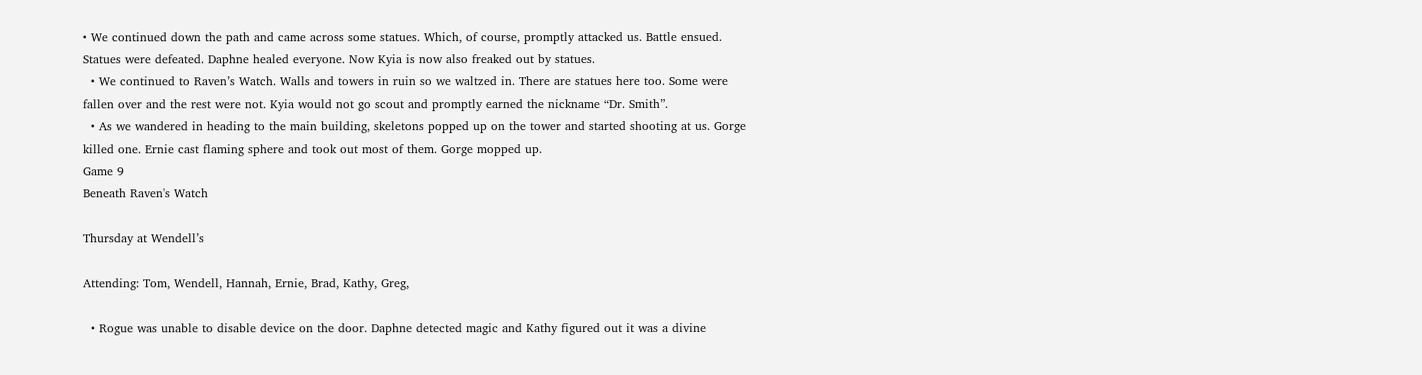• We continued down the path and came across some statues. Which, of course, promptly attacked us. Battle ensued. Statues were defeated. Daphne healed everyone. Now Kyia is now also freaked out by statues.
  • We continued to Raven’s Watch. Walls and towers in ruin so we waltzed in. There are statues here too. Some were fallen over and the rest were not. Kyia would not go scout and promptly earned the nickname “Dr. Smith”.
  • As we wandered in heading to the main building, skeletons popped up on the tower and started shooting at us. Gorge killed one. Ernie cast flaming sphere and took out most of them. Gorge mopped up.
Game 9
Beneath Raven's Watch

Thursday at Wendell’s

Attending: Tom, Wendell, Hannah, Ernie, Brad, Kathy, Greg,

  • Rogue was unable to disable device on the door. Daphne detected magic and Kathy figured out it was a divine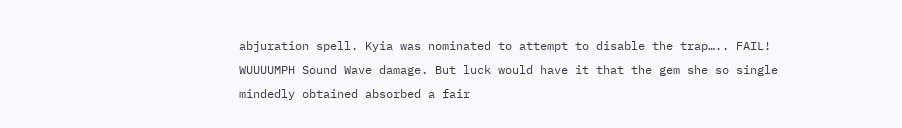abjuration spell. Kyia was nominated to attempt to disable the trap….. FAIL! WUUUUMPH Sound Wave damage. But luck would have it that the gem she so single mindedly obtained absorbed a fair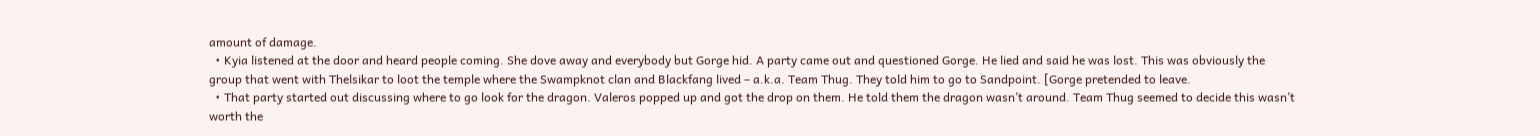amount of damage.
  • Kyia listened at the door and heard people coming. She dove away and everybody but Gorge hid. A party came out and questioned Gorge. He lied and said he was lost. This was obviously the group that went with Thelsikar to loot the temple where the Swampknot clan and Blackfang lived – a.k.a. Team Thug. They told him to go to Sandpoint. [Gorge pretended to leave.
  • That party started out discussing where to go look for the dragon. Valeros popped up and got the drop on them. He told them the dragon wasn’t around. Team Thug seemed to decide this wasn’t worth the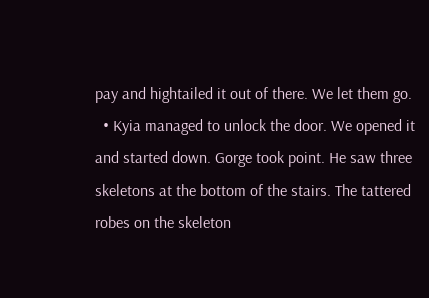pay and hightailed it out of there. We let them go.
  • Kyia managed to unlock the door. We opened it and started down. Gorge took point. He saw three skeletons at the bottom of the stairs. The tattered robes on the skeleton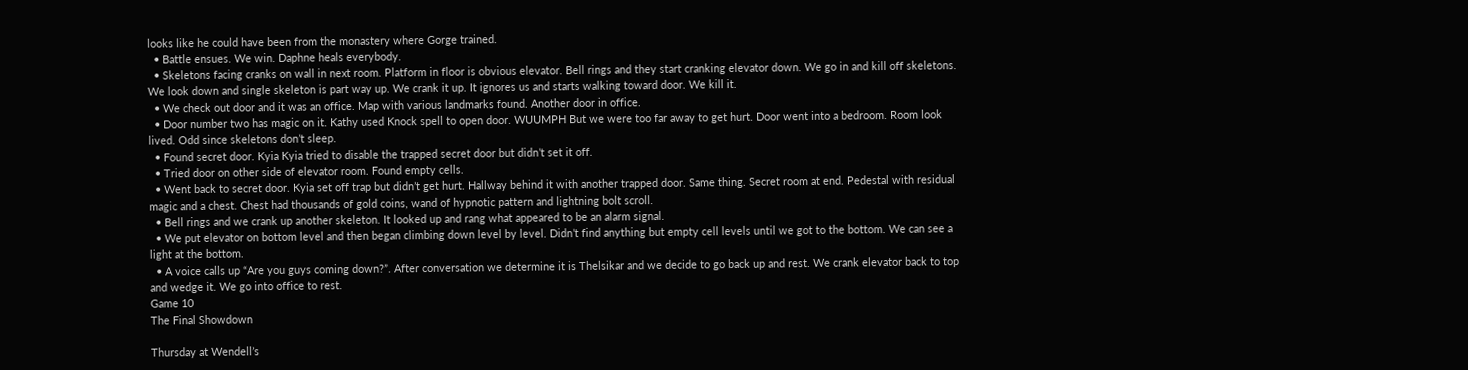looks like he could have been from the monastery where Gorge trained.
  • Battle ensues. We win. Daphne heals everybody.
  • Skeletons facing cranks on wall in next room. Platform in floor is obvious elevator. Bell rings and they start cranking elevator down. We go in and kill off skeletons. We look down and single skeleton is part way up. We crank it up. It ignores us and starts walking toward door. We kill it.
  • We check out door and it was an office. Map with various landmarks found. Another door in office.
  • Door number two has magic on it. Kathy used Knock spell to open door. WUUMPH But we were too far away to get hurt. Door went into a bedroom. Room look lived. Odd since skeletons don’t sleep.
  • Found secret door. Kyia Kyia tried to disable the trapped secret door but didn’t set it off.
  • Tried door on other side of elevator room. Found empty cells.
  • Went back to secret door. Kyia set off trap but didn’t get hurt. Hallway behind it with another trapped door. Same thing. Secret room at end. Pedestal with residual magic and a chest. Chest had thousands of gold coins, wand of hypnotic pattern and lightning bolt scroll.
  • Bell rings and we crank up another skeleton. It looked up and rang what appeared to be an alarm signal.
  • We put elevator on bottom level and then began climbing down level by level. Didn’t find anything but empty cell levels until we got to the bottom. We can see a light at the bottom.
  • A voice calls up “Are you guys coming down?”. After conversation we determine it is Thelsikar and we decide to go back up and rest. We crank elevator back to top and wedge it. We go into office to rest.
Game 10
The Final Showdown

Thursday at Wendell’s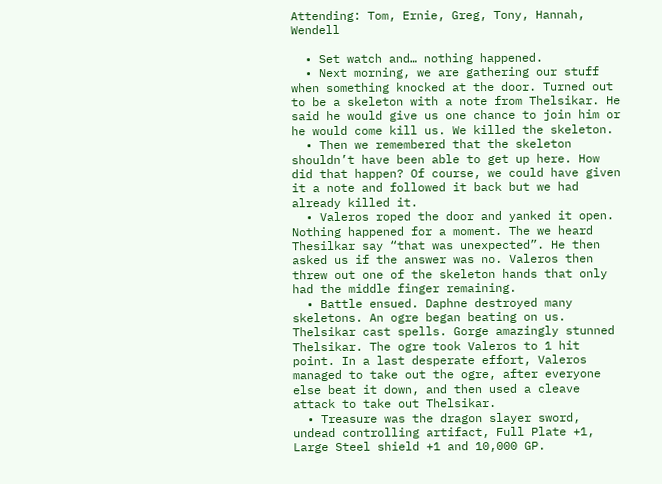Attending: Tom, Ernie, Greg, Tony, Hannah, Wendell

  • Set watch and… nothing happened.
  • Next morning, we are gathering our stuff when something knocked at the door. Turned out to be a skeleton with a note from Thelsikar. He said he would give us one chance to join him or he would come kill us. We killed the skeleton.
  • Then we remembered that the skeleton shouldn’t have been able to get up here. How did that happen? Of course, we could have given it a note and followed it back but we had already killed it.
  • Valeros roped the door and yanked it open. Nothing happened for a moment. The we heard Thesilkar say “that was unexpected”. He then asked us if the answer was no. Valeros then threw out one of the skeleton hands that only had the middle finger remaining.
  • Battle ensued. Daphne destroyed many skeletons. An ogre began beating on us. Thelsikar cast spells. Gorge amazingly stunned Thelsikar. The ogre took Valeros to 1 hit point. In a last desperate effort, Valeros managed to take out the ogre, after everyone else beat it down, and then used a cleave attack to take out Thelsikar.
  • Treasure was the dragon slayer sword, undead controlling artifact, Full Plate +1, Large Steel shield +1 and 10,000 GP.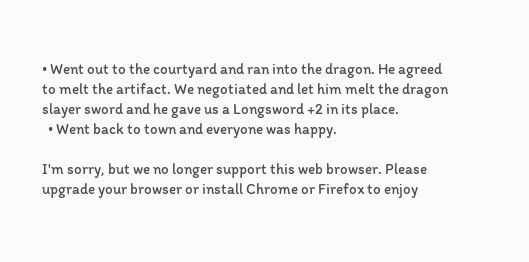• Went out to the courtyard and ran into the dragon. He agreed to melt the artifact. We negotiated and let him melt the dragon slayer sword and he gave us a Longsword +2 in its place.
  • Went back to town and everyone was happy.

I'm sorry, but we no longer support this web browser. Please upgrade your browser or install Chrome or Firefox to enjoy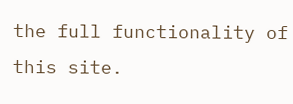the full functionality of this site.